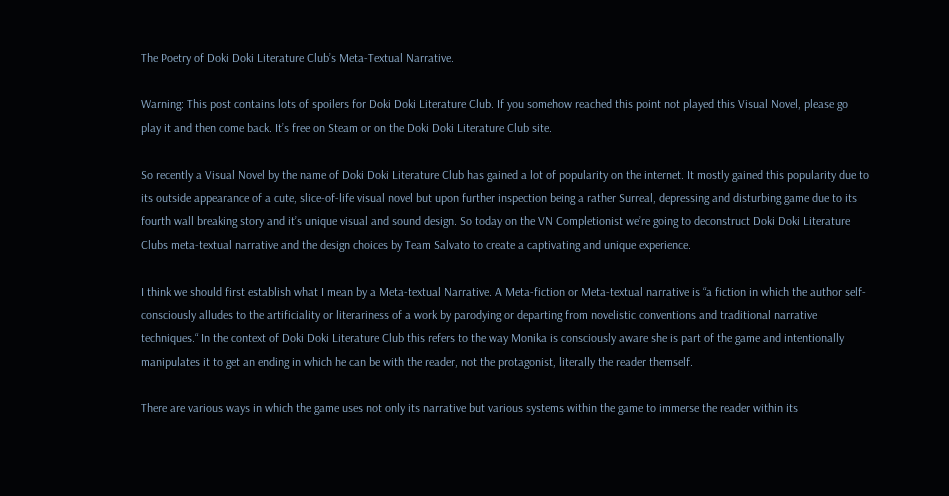The Poetry of Doki Doki Literature Club’s Meta-Textual Narrative.

Warning: This post contains lots of spoilers for Doki Doki Literature Club. If you somehow reached this point not played this Visual Novel, please go play it and then come back. It’s free on Steam or on the Doki Doki Literature Club site.

So recently a Visual Novel by the name of Doki Doki Literature Club has gained a lot of popularity on the internet. It mostly gained this popularity due to its outside appearance of a cute, slice-of-life visual novel but upon further inspection being a rather Surreal, depressing and disturbing game due to its fourth wall breaking story and it’s unique visual and sound design. So today on the VN Completionist we’re going to deconstruct Doki Doki Literature Clubs meta-textual narrative and the design choices by Team Salvato to create a captivating and unique experience.

I think we should first establish what I mean by a Meta-textual Narrative. A Meta-fiction or Meta-textual narrative is “a fiction in which the author self-consciously alludes to the artificiality or literariness of a work by parodying or departing from novelistic conventions and traditional narrative techniques.“ In the context of Doki Doki Literature Club this refers to the way Monika is consciously aware she is part of the game and intentionally manipulates it to get an ending in which he can be with the reader, not the protagonist, literally the reader themself.

There are various ways in which the game uses not only its narrative but various systems within the game to immerse the reader within its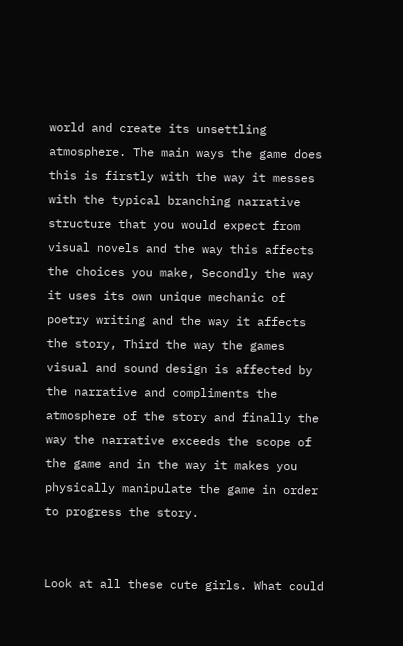world and create its unsettling atmosphere. The main ways the game does this is firstly with the way it messes with the typical branching narrative structure that you would expect from visual novels and the way this affects the choices you make, Secondly the way it uses its own unique mechanic of poetry writing and the way it affects the story, Third the way the games visual and sound design is affected by the narrative and compliments the atmosphere of the story and finally the way the narrative exceeds the scope of the game and in the way it makes you physically manipulate the game in order to progress the story.


Look at all these cute girls. What could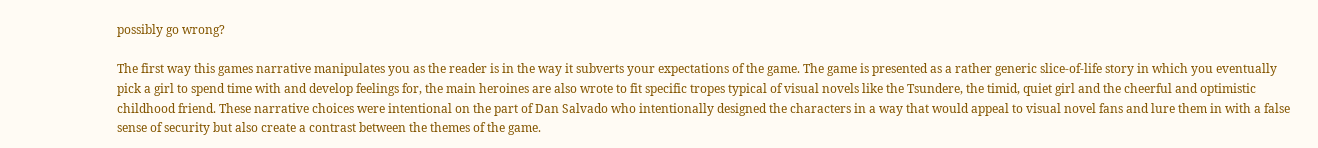possibly go wrong?

The first way this games narrative manipulates you as the reader is in the way it subverts your expectations of the game. The game is presented as a rather generic slice-of-life story in which you eventually pick a girl to spend time with and develop feelings for, the main heroines are also wrote to fit specific tropes typical of visual novels like the Tsundere, the timid, quiet girl and the cheerful and optimistic childhood friend. These narrative choices were intentional on the part of Dan Salvado who intentionally designed the characters in a way that would appeal to visual novel fans and lure them in with a false sense of security but also create a contrast between the themes of the game.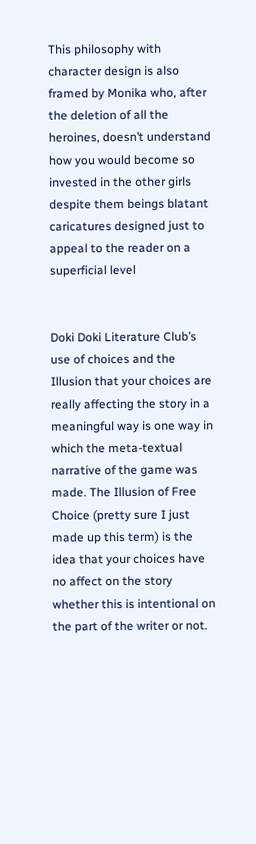This philosophy with character design is also framed by Monika who, after the deletion of all the heroines, doesn’t understand how you would become so invested in the other girls despite them beings blatant caricatures designed just to appeal to the reader on a superficial level


Doki Doki Literature Club’s use of choices and the Illusion that your choices are really affecting the story in a meaningful way is one way in which the meta-textual narrative of the game was made. The Illusion of Free Choice (pretty sure I just made up this term) is the idea that your choices have no affect on the story whether this is intentional on the part of the writer or not.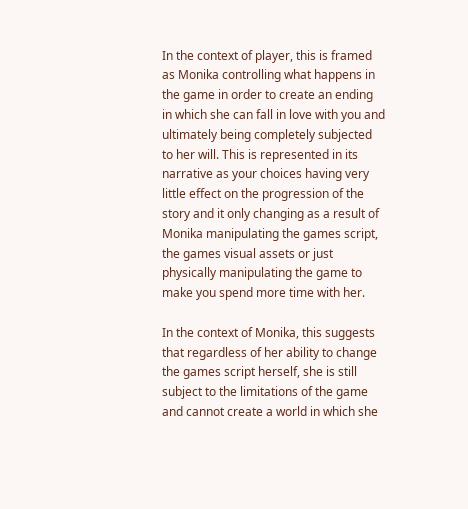In the context of player, this is framed as Monika controlling what happens in the game in order to create an ending in which she can fall in love with you and ultimately being completely subjected to her will. This is represented in its narrative as your choices having very little effect on the progression of the story and it only changing as a result of Monika manipulating the games script, the games visual assets or just physically manipulating the game to make you spend more time with her.

In the context of Monika, this suggests that regardless of her ability to change the games script herself, she is still subject to the limitations of the game and cannot create a world in which she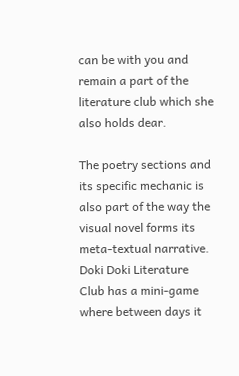can be with you and remain a part of the literature club which she also holds dear.

The poetry sections and its specific mechanic is also part of the way the visual novel forms its meta-textual narrative. Doki Doki Literature Club has a mini-game where between days it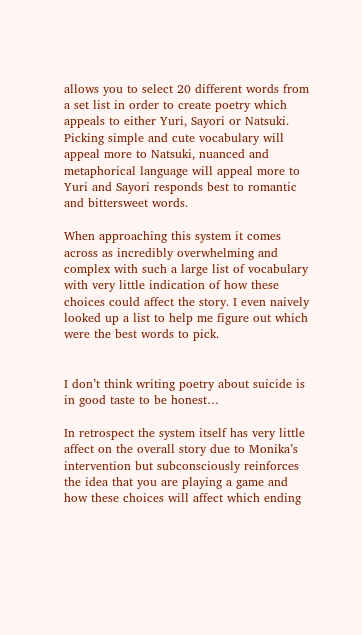allows you to select 20 different words from a set list in order to create poetry which appeals to either Yuri, Sayori or Natsuki. Picking simple and cute vocabulary will appeal more to Natsuki, nuanced and metaphorical language will appeal more to Yuri and Sayori responds best to romantic and bittersweet words.

When approaching this system it comes across as incredibly overwhelming and complex with such a large list of vocabulary with very little indication of how these choices could affect the story. I even naively looked up a list to help me figure out which were the best words to pick.


I don’t think writing poetry about suicide is in good taste to be honest…

In retrospect the system itself has very little affect on the overall story due to Monika’s intervention but subconsciously reinforces the idea that you are playing a game and how these choices will affect which ending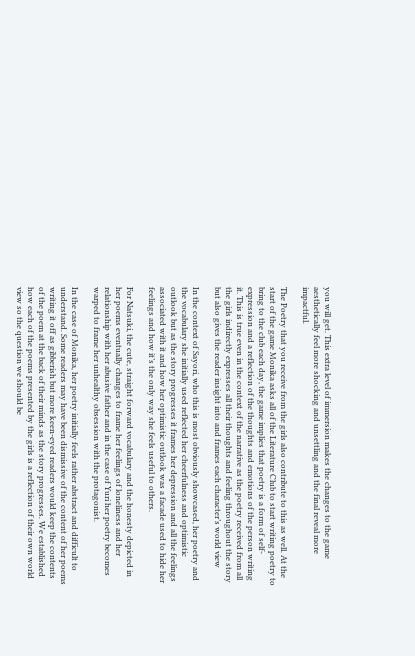you will get. This extra level of immersion makes the changes to the game aesthetically feel more shocking and unsettling and the final reveal more impactful.

The Poetry that you receive from the girls also contribute to this as well. At the start of the game Monika asks all of the Literature Club to start writing poetry to bring to the club each day, the game implies that poetry is a form of self-expression and a reflection of the thoughts and emotions of the person writing it. This is true even in the context of the narrative as the poetry received from all the girls indirectly expresses all their thoughts and feeling throughout the story but also gives the reader insight into and frames each character’s world view

In the context of Sayori, who this is most obviously showcased, her poetry and the vocabulary she initially used reflected her cheerfulness and optimistic outlook but as the story progresses it frames her depression and all the feelings associated with it and how her optimistic outlook was a facade used to hide her feelings and how it’s the only way she feels useful to others.

For Natsuki, the cute, straight forward vocabulary and the honesty depicted in her poems eventually changes to frame her feelings of loneliness and her relationship with her abusive father and in the case of Yuri her poetry becomes warped to frame her unhealthy obsession with the protagonist.

In the case of Monika, her poetry initially feels rather abstract and difficult to understand. Some readers may have been dismissive of the content of her poems writing it off as gibberish but more keen-eyed readers would keep the contents of the poem at the back of their minds as the story progresses. We established how each of the poems presented by the girls is a reflection of their own world view so the question we should be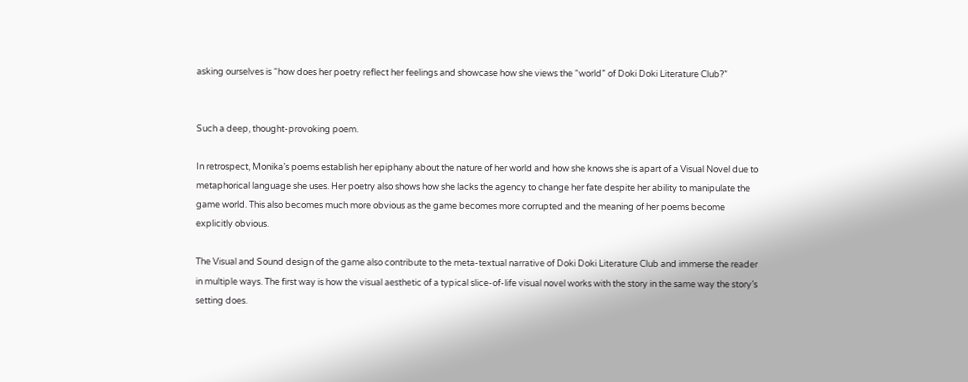asking ourselves is “how does her poetry reflect her feelings and showcase how she views the “world” of Doki Doki Literature Club?”


Such a deep, thought-provoking poem.

In retrospect, Monika’s poems establish her epiphany about the nature of her world and how she knows she is apart of a Visual Novel due to metaphorical language she uses. Her poetry also shows how she lacks the agency to change her fate despite her ability to manipulate the game world. This also becomes much more obvious as the game becomes more corrupted and the meaning of her poems become explicitly obvious.

The Visual and Sound design of the game also contribute to the meta-textual narrative of Doki Doki Literature Club and immerse the reader in multiple ways. The first way is how the visual aesthetic of a typical slice-of-life visual novel works with the story in the same way the story’s setting does.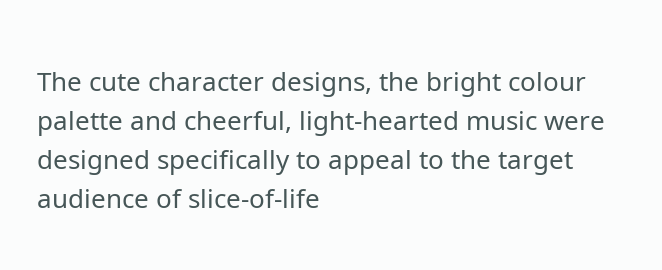The cute character designs, the bright colour palette and cheerful, light-hearted music were designed specifically to appeal to the target audience of slice-of-life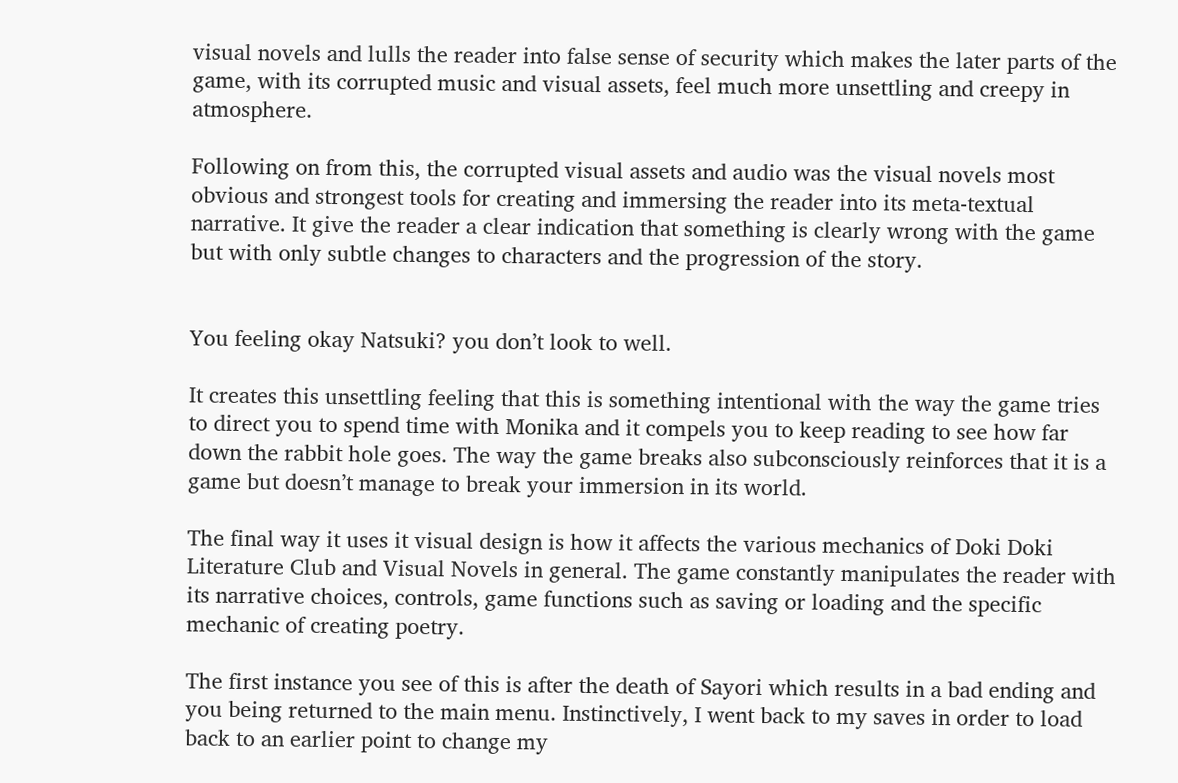visual novels and lulls the reader into false sense of security which makes the later parts of the game, with its corrupted music and visual assets, feel much more unsettling and creepy in atmosphere.

Following on from this, the corrupted visual assets and audio was the visual novels most obvious and strongest tools for creating and immersing the reader into its meta-textual narrative. It give the reader a clear indication that something is clearly wrong with the game but with only subtle changes to characters and the progression of the story.


You feeling okay Natsuki? you don’t look to well.

It creates this unsettling feeling that this is something intentional with the way the game tries to direct you to spend time with Monika and it compels you to keep reading to see how far down the rabbit hole goes. The way the game breaks also subconsciously reinforces that it is a game but doesn’t manage to break your immersion in its world.

The final way it uses it visual design is how it affects the various mechanics of Doki Doki Literature Club and Visual Novels in general. The game constantly manipulates the reader with its narrative choices, controls, game functions such as saving or loading and the specific mechanic of creating poetry.

The first instance you see of this is after the death of Sayori which results in a bad ending and you being returned to the main menu. Instinctively, I went back to my saves in order to load back to an earlier point to change my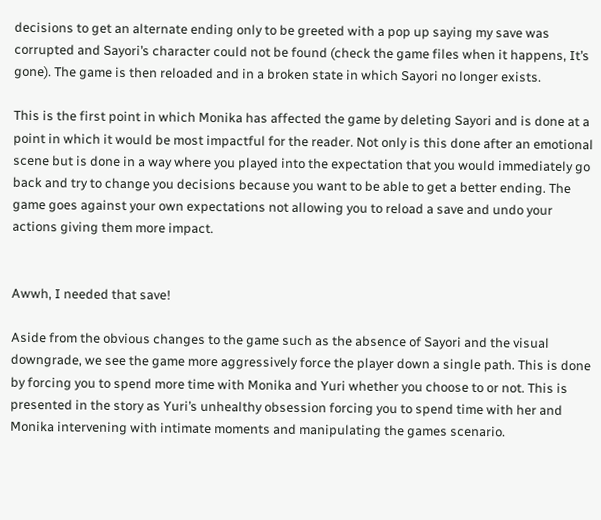decisions to get an alternate ending only to be greeted with a pop up saying my save was corrupted and Sayori’s character could not be found (check the game files when it happens, It’s gone). The game is then reloaded and in a broken state in which Sayori no longer exists.

This is the first point in which Monika has affected the game by deleting Sayori and is done at a point in which it would be most impactful for the reader. Not only is this done after an emotional scene but is done in a way where you played into the expectation that you would immediately go back and try to change you decisions because you want to be able to get a better ending. The game goes against your own expectations not allowing you to reload a save and undo your actions giving them more impact.


Awwh, I needed that save!

Aside from the obvious changes to the game such as the absence of Sayori and the visual downgrade, we see the game more aggressively force the player down a single path. This is done by forcing you to spend more time with Monika and Yuri whether you choose to or not. This is presented in the story as Yuri’s unhealthy obsession forcing you to spend time with her and Monika intervening with intimate moments and manipulating the games scenario.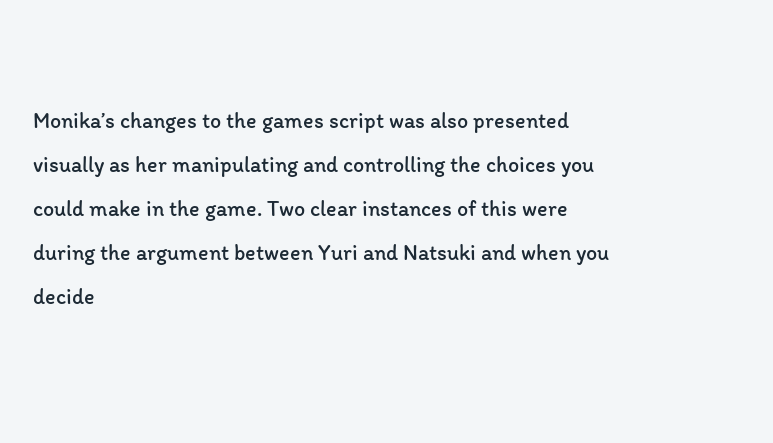Monika’s changes to the games script was also presented visually as her manipulating and controlling the choices you could make in the game. Two clear instances of this were during the argument between Yuri and Natsuki and when you decide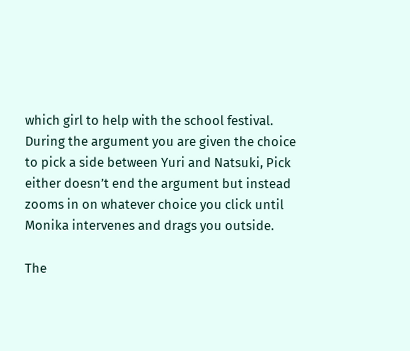which girl to help with the school festival. During the argument you are given the choice to pick a side between Yuri and Natsuki, Pick either doesn’t end the argument but instead zooms in on whatever choice you click until Monika intervenes and drags you outside.

The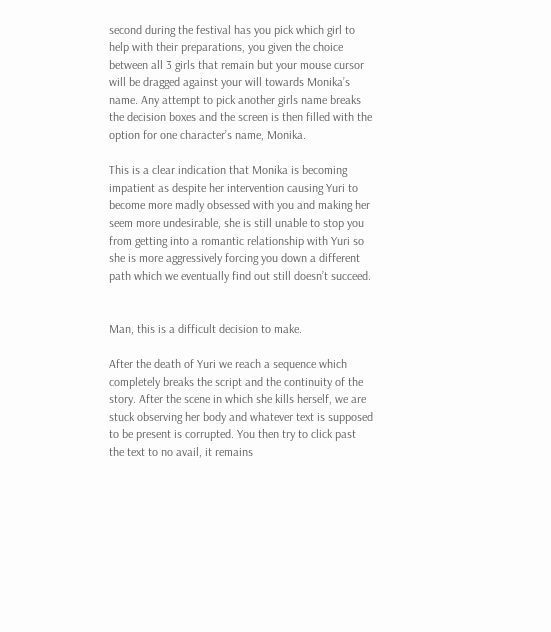second during the festival has you pick which girl to help with their preparations, you given the choice between all 3 girls that remain but your mouse cursor will be dragged against your will towards Monika’s name. Any attempt to pick another girls name breaks the decision boxes and the screen is then filled with the option for one character’s name, Monika.

This is a clear indication that Monika is becoming impatient as despite her intervention causing Yuri to become more madly obsessed with you and making her seem more undesirable, she is still unable to stop you from getting into a romantic relationship with Yuri so she is more aggressively forcing you down a different path which we eventually find out still doesn’t succeed.


Man, this is a difficult decision to make.

After the death of Yuri we reach a sequence which completely breaks the script and the continuity of the story. After the scene in which she kills herself, we are stuck observing her body and whatever text is supposed to be present is corrupted. You then try to click past the text to no avail, it remains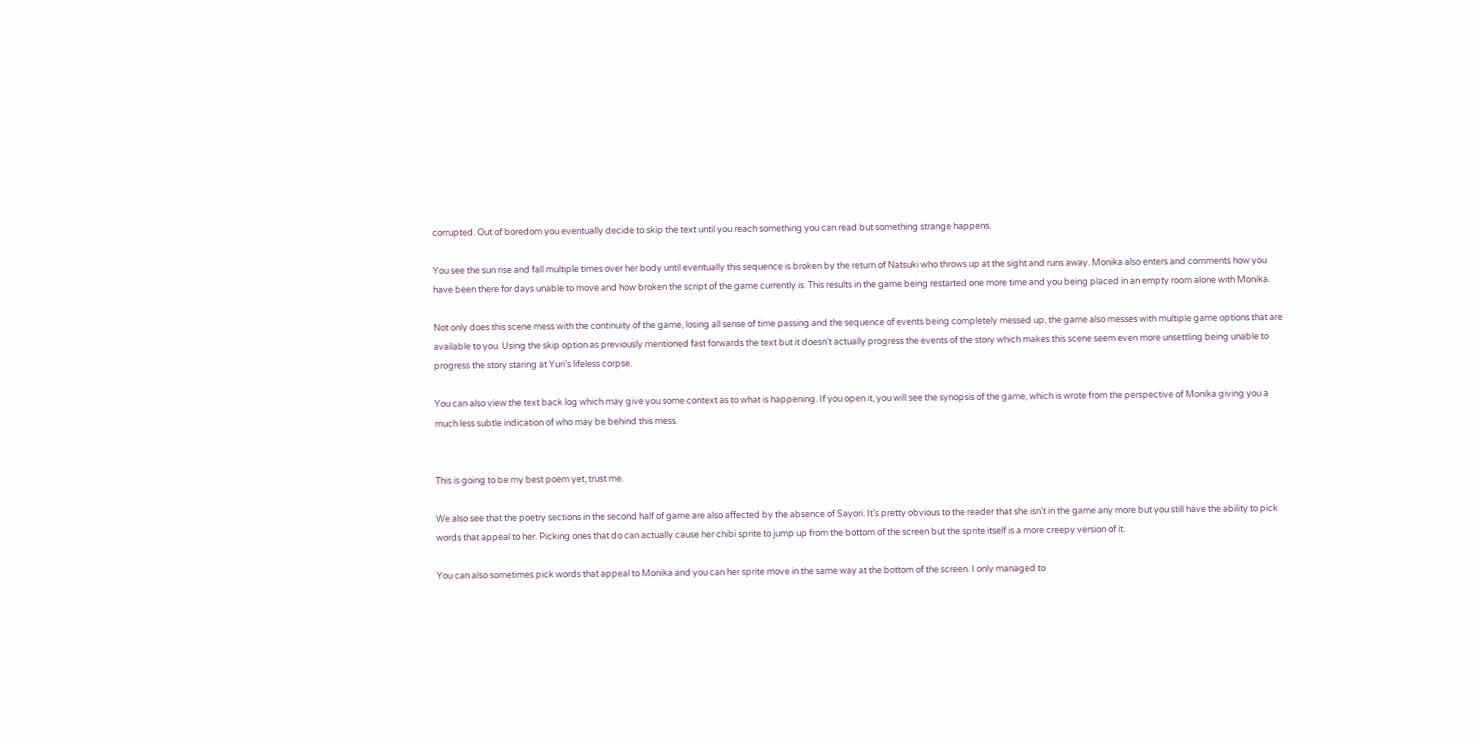corrupted. Out of boredom you eventually decide to skip the text until you reach something you can read but something strange happens.

You see the sun rise and fall multiple times over her body until eventually this sequence is broken by the return of Natsuki who throws up at the sight and runs away. Monika also enters and comments how you have been there for days unable to move and how broken the script of the game currently is. This results in the game being restarted one more time and you being placed in an empty room alone with Monika.

Not only does this scene mess with the continuity of the game, losing all sense of time passing and the sequence of events being completely messed up, the game also messes with multiple game options that are available to you. Using the skip option as previously mentioned fast forwards the text but it doesn’t actually progress the events of the story which makes this scene seem even more unsettling being unable to progress the story staring at Yuri’s lifeless corpse.

You can also view the text back log which may give you some context as to what is happening. If you open it, you will see the synopsis of the game, which is wrote from the perspective of Monika giving you a much less subtle indication of who may be behind this mess.


This is going to be my best poem yet, trust me.

We also see that the poetry sections in the second half of game are also affected by the absence of Sayori. It’s pretty obvious to the reader that she isn’t in the game any more but you still have the ability to pick words that appeal to her. Picking ones that do can actually cause her chibi sprite to jump up from the bottom of the screen but the sprite itself is a more creepy version of it.

You can also sometimes pick words that appeal to Monika and you can her sprite move in the same way at the bottom of the screen. I only managed to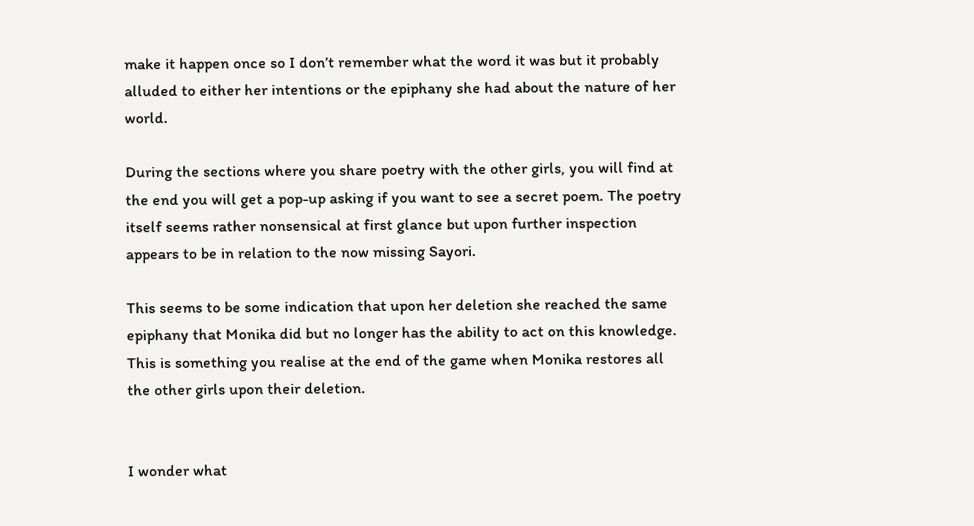make it happen once so I don’t remember what the word it was but it probably alluded to either her intentions or the epiphany she had about the nature of her world.

During the sections where you share poetry with the other girls, you will find at the end you will get a pop-up asking if you want to see a secret poem. The poetry itself seems rather nonsensical at first glance but upon further inspection appears to be in relation to the now missing Sayori.

This seems to be some indication that upon her deletion she reached the same epiphany that Monika did but no longer has the ability to act on this knowledge. This is something you realise at the end of the game when Monika restores all the other girls upon their deletion.


I wonder what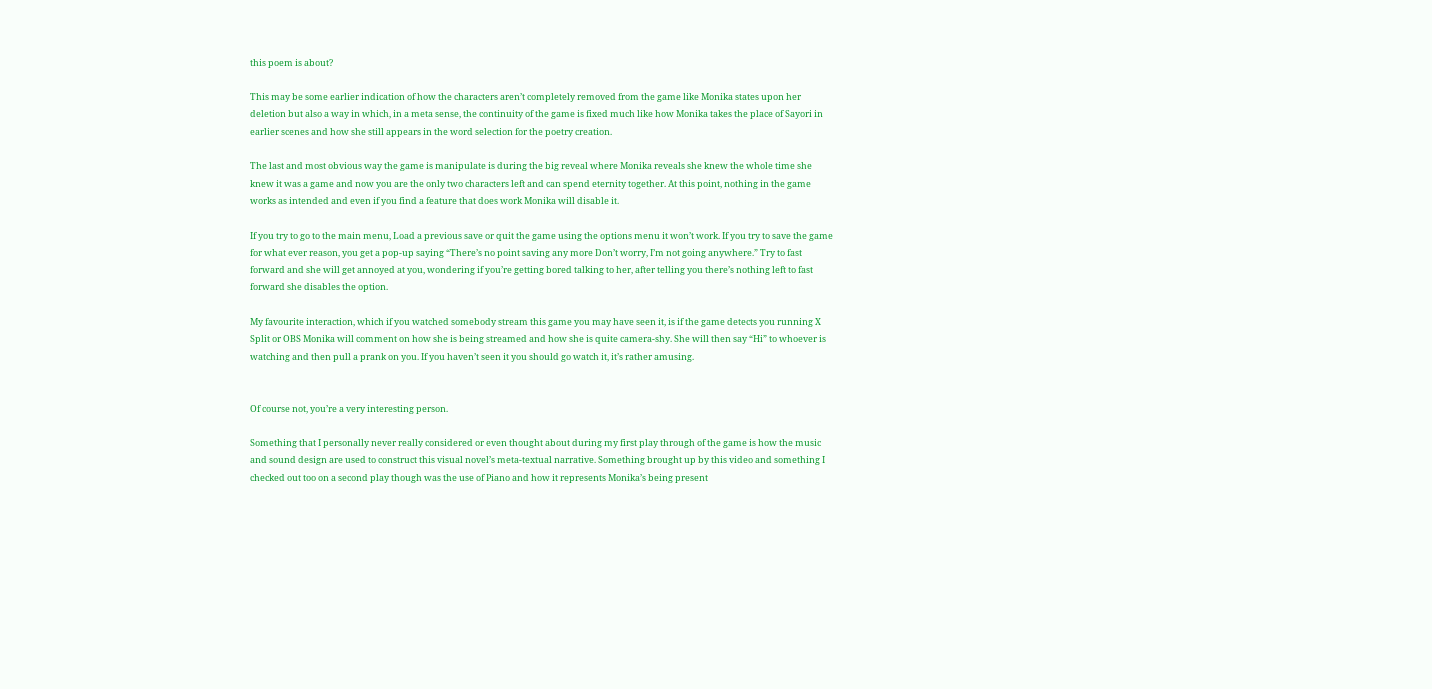this poem is about?

This may be some earlier indication of how the characters aren’t completely removed from the game like Monika states upon her deletion but also a way in which, in a meta sense, the continuity of the game is fixed much like how Monika takes the place of Sayori in earlier scenes and how she still appears in the word selection for the poetry creation.

The last and most obvious way the game is manipulate is during the big reveal where Monika reveals she knew the whole time she knew it was a game and now you are the only two characters left and can spend eternity together. At this point, nothing in the game works as intended and even if you find a feature that does work Monika will disable it.

If you try to go to the main menu, Load a previous save or quit the game using the options menu it won’t work. If you try to save the game for what ever reason, you get a pop-up saying “There’s no point saving any more Don’t worry, I’m not going anywhere.” Try to fast forward and she will get annoyed at you, wondering if you’re getting bored talking to her, after telling you there’s nothing left to fast forward she disables the option.

My favourite interaction, which if you watched somebody stream this game you may have seen it, is if the game detects you running X Split or OBS Monika will comment on how she is being streamed and how she is quite camera-shy. She will then say “Hi” to whoever is watching and then pull a prank on you. If you haven’t seen it you should go watch it, it’s rather amusing.


Of course not, you’re a very interesting person.

Something that I personally never really considered or even thought about during my first play through of the game is how the music and sound design are used to construct this visual novel’s meta-textual narrative. Something brought up by this video and something I checked out too on a second play though was the use of Piano and how it represents Monika’s being present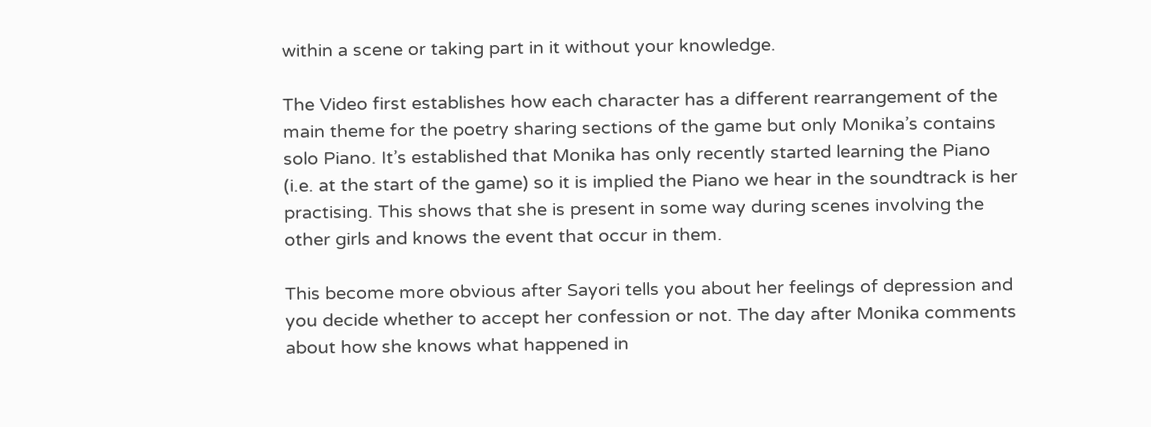within a scene or taking part in it without your knowledge.

The Video first establishes how each character has a different rearrangement of the main theme for the poetry sharing sections of the game but only Monika’s contains solo Piano. It’s established that Monika has only recently started learning the Piano (i.e. at the start of the game) so it is implied the Piano we hear in the soundtrack is her practising. This shows that she is present in some way during scenes involving the other girls and knows the event that occur in them.

This become more obvious after Sayori tells you about her feelings of depression and you decide whether to accept her confession or not. The day after Monika comments about how she knows what happened in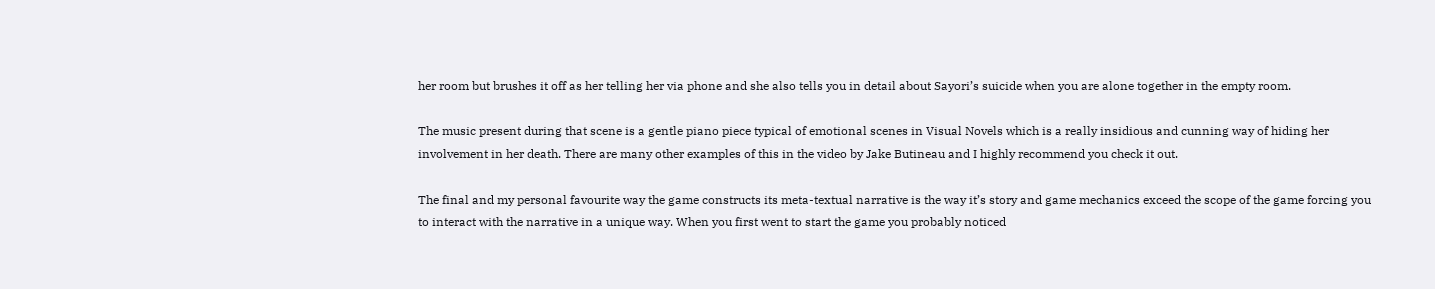her room but brushes it off as her telling her via phone and she also tells you in detail about Sayori’s suicide when you are alone together in the empty room.

The music present during that scene is a gentle piano piece typical of emotional scenes in Visual Novels which is a really insidious and cunning way of hiding her involvement in her death. There are many other examples of this in the video by Jake Butineau and I highly recommend you check it out.

The final and my personal favourite way the game constructs its meta-textual narrative is the way it’s story and game mechanics exceed the scope of the game forcing you to interact with the narrative in a unique way. When you first went to start the game you probably noticed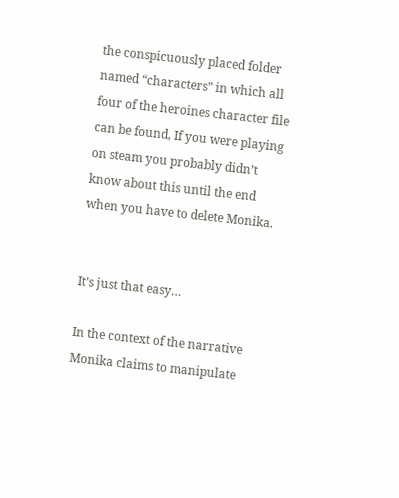the conspicuously placed folder named “characters” in which all four of the heroines character file can be found, If you were playing on steam you probably didn’t know about this until the end when you have to delete Monika.


It’s just that easy…

In the context of the narrative Monika claims to manipulate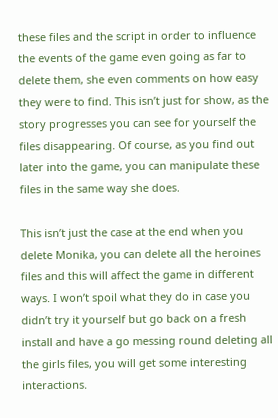these files and the script in order to influence the events of the game even going as far to delete them, she even comments on how easy they were to find. This isn’t just for show, as the story progresses you can see for yourself the files disappearing. Of course, as you find out later into the game, you can manipulate these files in the same way she does.

This isn’t just the case at the end when you delete Monika, you can delete all the heroines files and this will affect the game in different ways. I won’t spoil what they do in case you didn’t try it yourself but go back on a fresh install and have a go messing round deleting all the girls files, you will get some interesting interactions.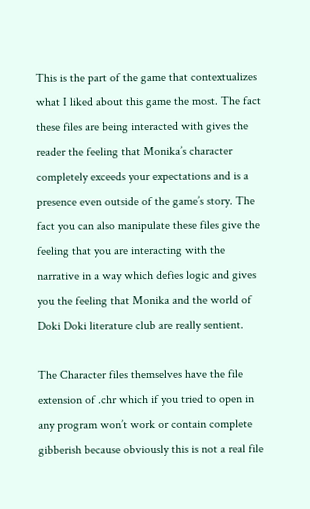This is the part of the game that contextualizes what I liked about this game the most. The fact these files are being interacted with gives the reader the feeling that Monika’s character completely exceeds your expectations and is a presence even outside of the game’s story. The fact you can also manipulate these files give the feeling that you are interacting with the narrative in a way which defies logic and gives you the feeling that Monika and the world of Doki Doki literature club are really sentient.

The Character files themselves have the file extension of .chr which if you tried to open in any program won’t work or contain complete gibberish because obviously this is not a real file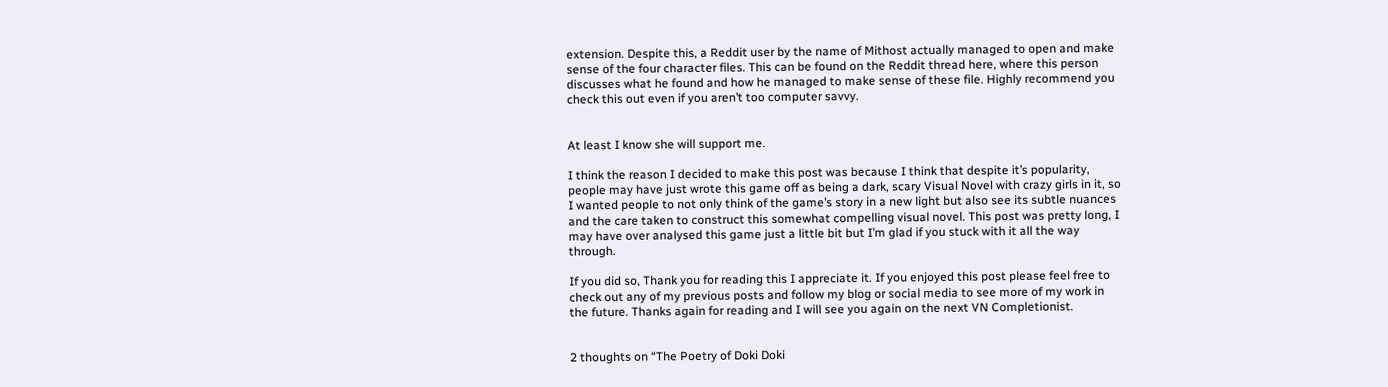extension. Despite this, a Reddit user by the name of Mithost actually managed to open and make sense of the four character files. This can be found on the Reddit thread here, where this person discusses what he found and how he managed to make sense of these file. Highly recommend you check this out even if you aren’t too computer savvy.


At least I know she will support me.

I think the reason I decided to make this post was because I think that despite it’s popularity, people may have just wrote this game off as being a dark, scary Visual Novel with crazy girls in it, so I wanted people to not only think of the game’s story in a new light but also see its subtle nuances and the care taken to construct this somewhat compelling visual novel. This post was pretty long, I may have over analysed this game just a little bit but I’m glad if you stuck with it all the way through.

If you did so, Thank you for reading this I appreciate it. If you enjoyed this post please feel free to check out any of my previous posts and follow my blog or social media to see more of my work in the future. Thanks again for reading and I will see you again on the next VN Completionist.


2 thoughts on “The Poetry of Doki Doki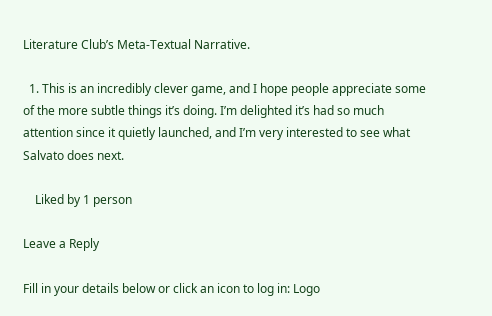Literature Club’s Meta-Textual Narrative.

  1. This is an incredibly clever game, and I hope people appreciate some of the more subtle things it’s doing. I’m delighted it’s had so much attention since it quietly launched, and I’m very interested to see what Salvato does next.

    Liked by 1 person

Leave a Reply

Fill in your details below or click an icon to log in: Logo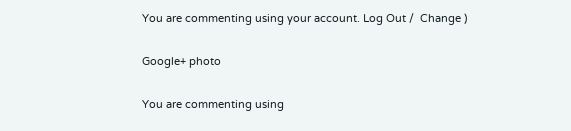You are commenting using your account. Log Out /  Change )

Google+ photo

You are commenting using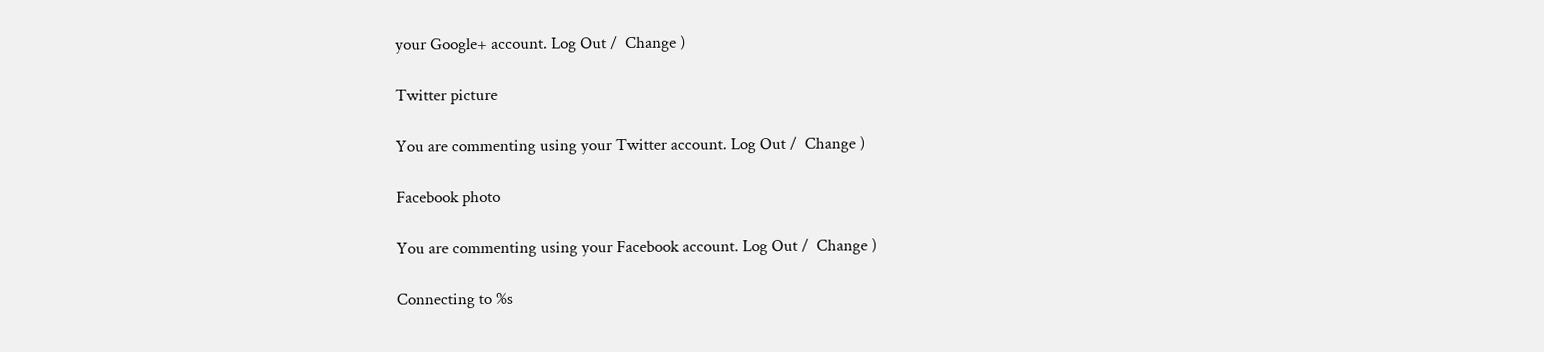your Google+ account. Log Out /  Change )

Twitter picture

You are commenting using your Twitter account. Log Out /  Change )

Facebook photo

You are commenting using your Facebook account. Log Out /  Change )

Connecting to %s